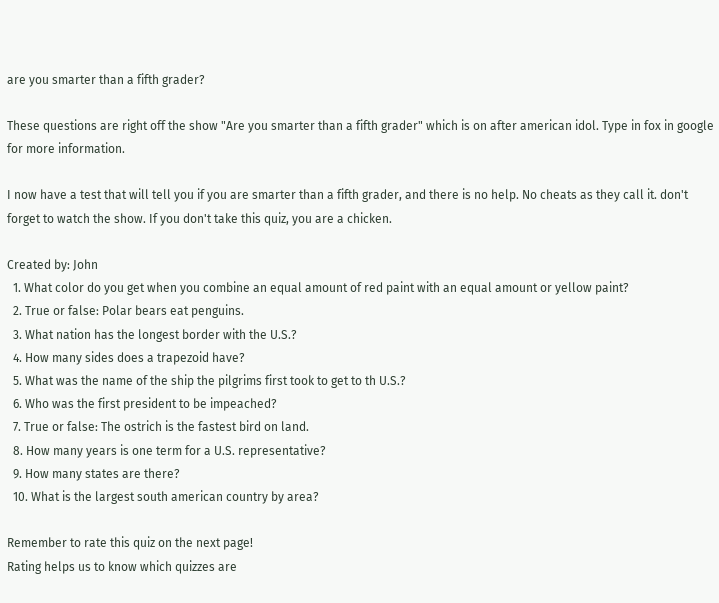are you smarter than a fifth grader?

These questions are right off the show "Are you smarter than a fifth grader" which is on after american idol. Type in fox in google for more information.

I now have a test that will tell you if you are smarter than a fifth grader, and there is no help. No cheats as they call it. don't forget to watch the show. If you don't take this quiz, you are a chicken.

Created by: John
  1. What color do you get when you combine an equal amount of red paint with an equal amount or yellow paint?
  2. True or false: Polar bears eat penguins.
  3. What nation has the longest border with the U.S.?
  4. How many sides does a trapezoid have?
  5. What was the name of the ship the pilgrims first took to get to th U.S.?
  6. Who was the first president to be impeached?
  7. True or false: The ostrich is the fastest bird on land.
  8. How many years is one term for a U.S. representative?
  9. How many states are there?
  10. What is the largest south american country by area?

Remember to rate this quiz on the next page!
Rating helps us to know which quizzes are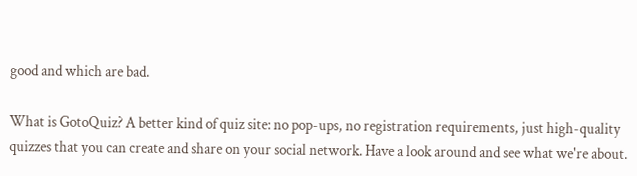good and which are bad.

What is GotoQuiz? A better kind of quiz site: no pop-ups, no registration requirements, just high-quality quizzes that you can create and share on your social network. Have a look around and see what we're about.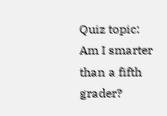Quiz topic: Am I smarter than a fifth grader?